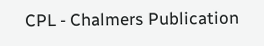CPL - Chalmers Publication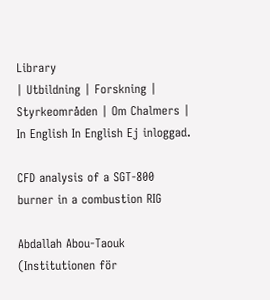Library
| Utbildning | Forskning | Styrkeområden | Om Chalmers | In English In English Ej inloggad.

CFD analysis of a SGT-800 burner in a combustion RIG

Abdallah Abou-Taouk (Institutionen för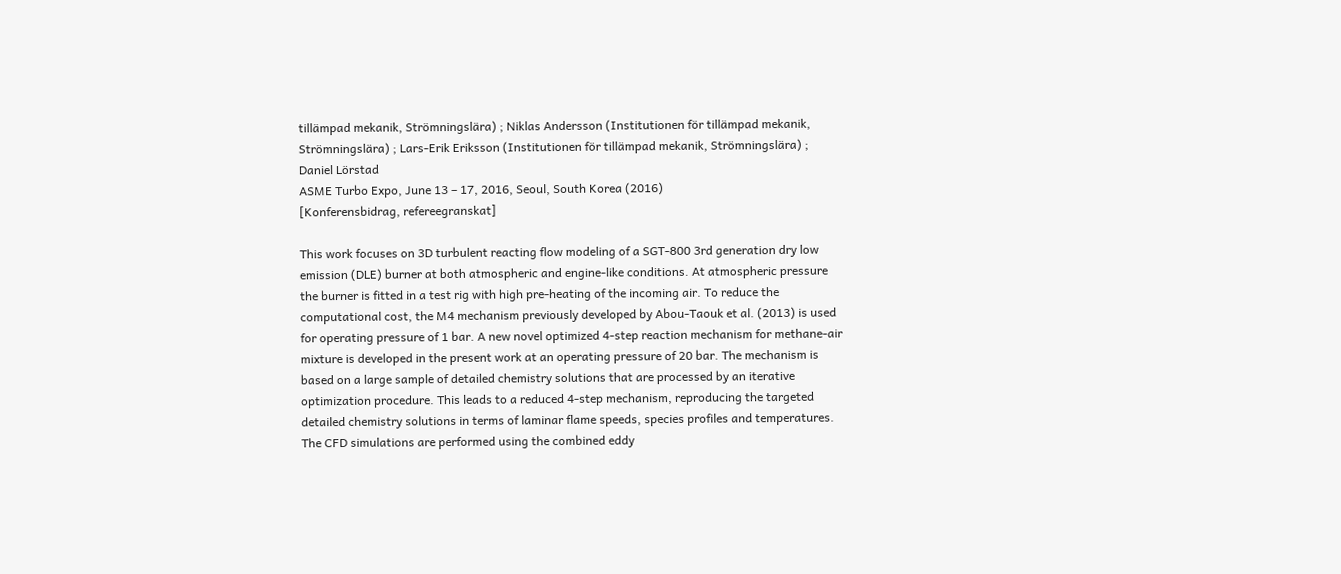tillämpad mekanik, Strömningslära) ; Niklas Andersson (Institutionen för tillämpad mekanik, Strömningslära) ; Lars-Erik Eriksson (Institutionen för tillämpad mekanik, Strömningslära) ; Daniel Lörstad
ASME Turbo Expo, June 13 – 17, 2016, Seoul, South Korea (2016)
[Konferensbidrag, refereegranskat]

This work focuses on 3D turbulent reacting flow modeling of a SGT-800 3rd generation dry low emission (DLE) burner at both atmospheric and engine-like conditions. At atmospheric pressure the burner is fitted in a test rig with high pre-heating of the incoming air. To reduce the computational cost, the M4 mechanism previously developed by Abou-Taouk et al. (2013) is used for operating pressure of 1 bar. A new novel optimized 4-step reaction mechanism for methane-air mixture is developed in the present work at an operating pressure of 20 bar. The mechanism is based on a large sample of detailed chemistry solutions that are processed by an iterative optimization procedure. This leads to a reduced 4-step mechanism, reproducing the targeted detailed chemistry solutions in terms of laminar flame speeds, species profiles and temperatures. The CFD simulations are performed using the combined eddy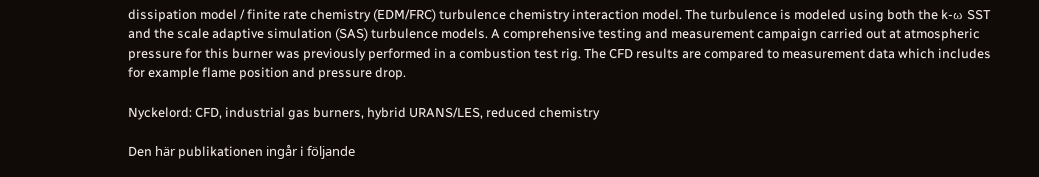dissipation model / finite rate chemistry (EDM/FRC) turbulence chemistry interaction model. The turbulence is modeled using both the k-ω SST and the scale adaptive simulation (SAS) turbulence models. A comprehensive testing and measurement campaign carried out at atmospheric pressure for this burner was previously performed in a combustion test rig. The CFD results are compared to measurement data which includes for example flame position and pressure drop.

Nyckelord: CFD, industrial gas burners, hybrid URANS/LES, reduced chemistry

Den här publikationen ingår i följande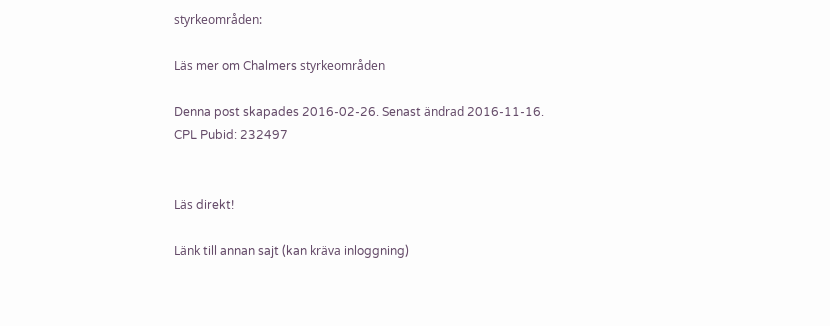styrkeområden:

Läs mer om Chalmers styrkeområden

Denna post skapades 2016-02-26. Senast ändrad 2016-11-16.
CPL Pubid: 232497


Läs direkt!

Länk till annan sajt (kan kräva inloggning)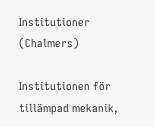Institutioner (Chalmers)

Institutionen för tillämpad mekanik,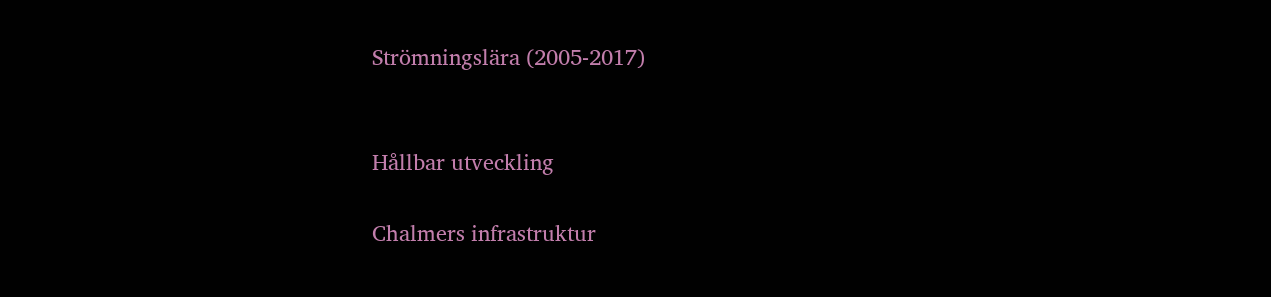Strömningslära (2005-2017)


Hållbar utveckling

Chalmers infrastruktur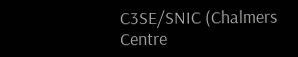C3SE/SNIC (Chalmers Centre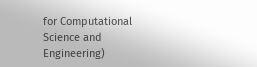for Computational Science and Engineering)